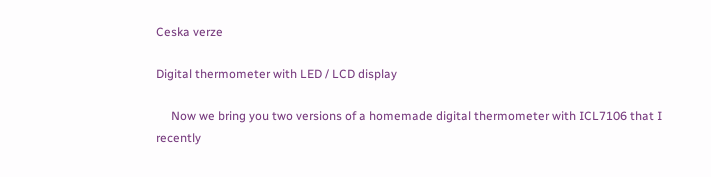Ceska verze

Digital thermometer with LED / LCD display

     Now we bring you two versions of a homemade digital thermometer with ICL7106 that I recently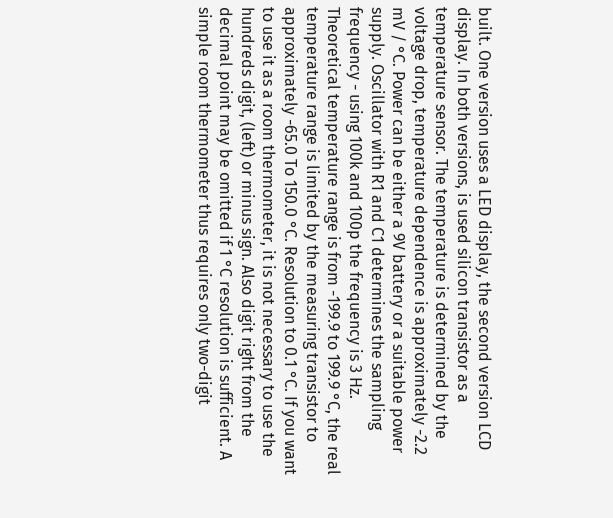built. One version uses a LED display, the second version LCD display. In both versions, is used silicon transistor as a temperature sensor. The temperature is determined by the voltage drop, temperature dependence is approximately -2.2 mV / °C. Power can be either a 9V battery or a suitable power supply. Oscillator with R1 and C1 determines the sampling frequency - using 100k and 100p the frequency is 3 Hz. Theoretical temperature range is from -199.9 to 199.9 °C, the real temperature range is limited by the measuring transistor to approximately -65.0 To 150.0 °C. Resolution to 0.1 °C. If you want to use it as a room thermometer, it is not necessary to use the hundreds digit, (left) or minus sign. Also digit right from the decimal point may be omitted if 1 °C resolution is sufficient. A simple room thermometer thus requires only two-digit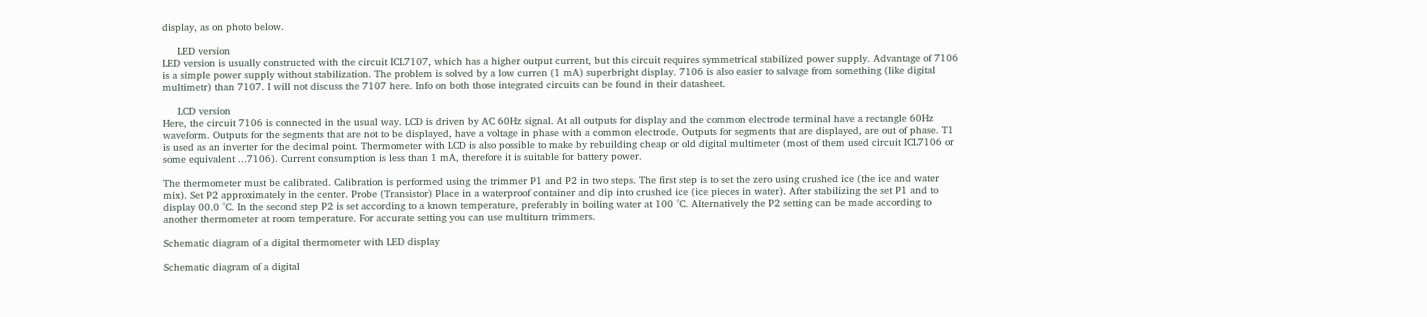display, as on photo below.

     LED version
LED version is usually constructed with the circuit ICL7107, which has a higher output current, but this circuit requires symmetrical stabilized power supply. Advantage of 7106 is a simple power supply without stabilization. The problem is solved by a low curren (1 mA) superbright display. 7106 is also easier to salvage from something (like digital multimetr) than 7107. I will not discuss the 7107 here. Info on both those integrated circuits can be found in their datasheet.

     LCD version
Here, the circuit 7106 is connected in the usual way. LCD is driven by AC 60Hz signal. At all outputs for display and the common electrode terminal have a rectangle 60Hz waveform. Outputs for the segments that are not to be displayed, have a voltage in phase with a common electrode. Outputs for segments that are displayed, are out of phase. T1 is used as an inverter for the decimal point. Thermometer with LCD is also possible to make by rebuilding cheap or old digital multimeter (most of them used circuit ICL7106 or some equivalent ...7106). Current consumption is less than 1 mA, therefore it is suitable for battery power.

The thermometer must be calibrated. Calibration is performed using the trimmer P1 and P2 in two steps. The first step is to set the zero using crushed ice (the ice and water mix). Set P2 approximately in the center. Probe (Transistor) Place in a waterproof container and dip into crushed ice (ice pieces in water). After stabilizing the set P1 and to display 00.0 °C. In the second step P2 is set according to a known temperature, preferably in boiling water at 100 °C. Alternatively the P2 setting can be made according to another thermometer at room temperature. For accurate setting you can use multiturn trimmers.

Schematic diagram of a digital thermometer with LED display

Schematic diagram of a digital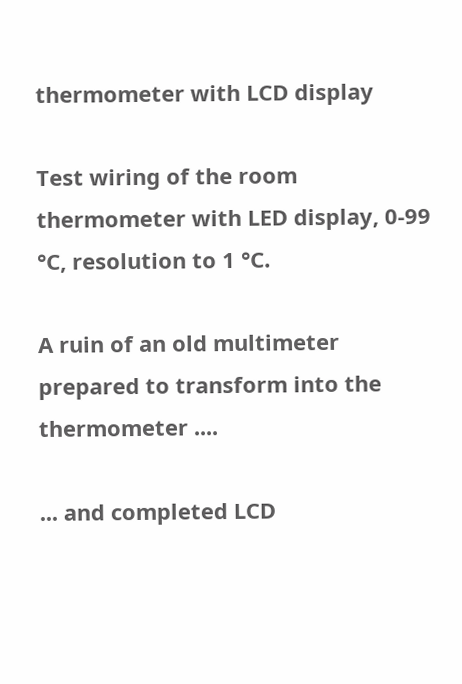thermometer with LCD display

Test wiring of the room thermometer with LED display, 0-99 °C, resolution to 1 °C.

A ruin of an old multimeter prepared to transform into the thermometer ....

... and completed LCD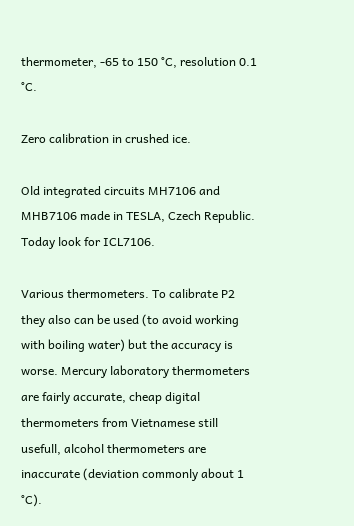thermometer, -65 to 150 °C, resolution 0.1 °C.

Zero calibration in crushed ice.

Old integrated circuits MH7106 and MHB7106 made in TESLA, Czech Republic. Today look for ICL7106.

Various thermometers. To calibrate P2 they also can be used (to avoid working with boiling water) but the accuracy is worse. Mercury laboratory thermometers are fairly accurate, cheap digital thermometers from Vietnamese still usefull, alcohol thermometers are inaccurate (deviation commonly about 1 °C).